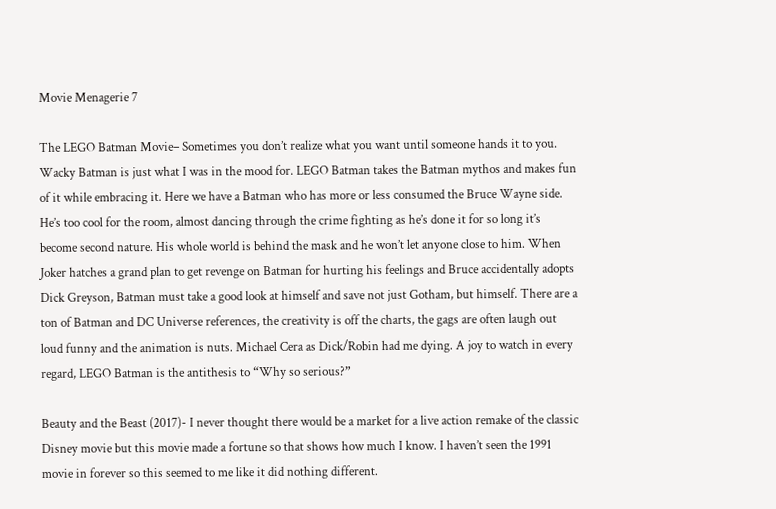Movie Menagerie 7

The LEGO Batman Movie– Sometimes you don’t realize what you want until someone hands it to you. Wacky Batman is just what I was in the mood for. LEGO Batman takes the Batman mythos and makes fun of it while embracing it. Here we have a Batman who has more or less consumed the Bruce Wayne side. He’s too cool for the room, almost dancing through the crime fighting as he’s done it for so long it’s become second nature. His whole world is behind the mask and he won’t let anyone close to him. When Joker hatches a grand plan to get revenge on Batman for hurting his feelings and Bruce accidentally adopts Dick Greyson, Batman must take a good look at himself and save not just Gotham, but himself. There are a ton of Batman and DC Universe references, the creativity is off the charts, the gags are often laugh out loud funny and the animation is nuts. Michael Cera as Dick/Robin had me dying. A joy to watch in every regard, LEGO Batman is the antithesis to “Why so serious?”

Beauty and the Beast (2017)- I never thought there would be a market for a live action remake of the classic Disney movie but this movie made a fortune so that shows how much I know. I haven’t seen the 1991 movie in forever so this seemed to me like it did nothing different.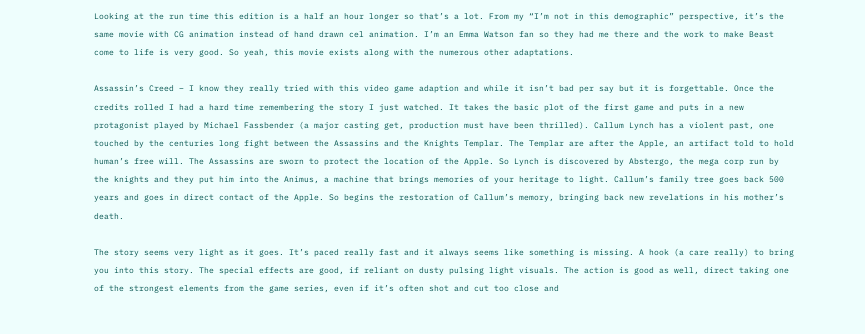Looking at the run time this edition is a half an hour longer so that’s a lot. From my “I’m not in this demographic” perspective, it’s the same movie with CG animation instead of hand drawn cel animation. I’m an Emma Watson fan so they had me there and the work to make Beast come to life is very good. So yeah, this movie exists along with the numerous other adaptations.

Assassin’s Creed – I know they really tried with this video game adaption and while it isn’t bad per say but it is forgettable. Once the credits rolled I had a hard time remembering the story I just watched. It takes the basic plot of the first game and puts in a new protagonist played by Michael Fassbender (a major casting get, production must have been thrilled). Callum Lynch has a violent past, one touched by the centuries long fight between the Assassins and the Knights Templar. The Templar are after the Apple, an artifact told to hold human’s free will. The Assassins are sworn to protect the location of the Apple. So Lynch is discovered by Abstergo, the mega corp run by the knights and they put him into the Animus, a machine that brings memories of your heritage to light. Callum’s family tree goes back 500 years and goes in direct contact of the Apple. So begins the restoration of Callum’s memory, bringing back new revelations in his mother’s death.

The story seems very light as it goes. It’s paced really fast and it always seems like something is missing. A hook (a care really) to bring you into this story. The special effects are good, if reliant on dusty pulsing light visuals. The action is good as well, direct taking one of the strongest elements from the game series, even if it’s often shot and cut too close and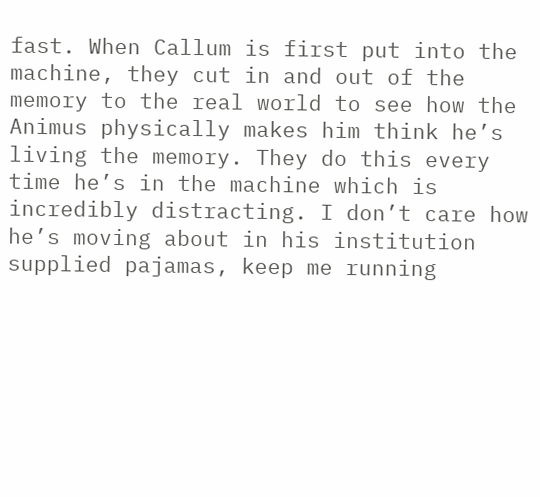fast. When Callum is first put into the machine, they cut in and out of the memory to the real world to see how the Animus physically makes him think he’s living the memory. They do this every time he’s in the machine which is incredibly distracting. I don’t care how he’s moving about in his institution supplied pajamas, keep me running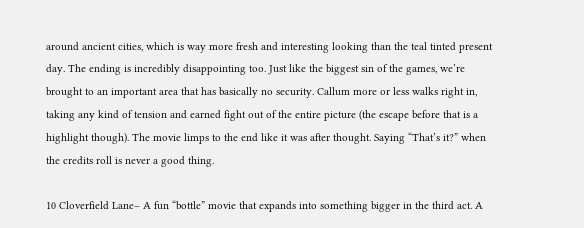around ancient cities, which is way more fresh and interesting looking than the teal tinted present day. The ending is incredibly disappointing too. Just like the biggest sin of the games, we’re brought to an important area that has basically no security. Callum more or less walks right in, taking any kind of tension and earned fight out of the entire picture (the escape before that is a highlight though). The movie limps to the end like it was after thought. Saying “That’s it?” when the credits roll is never a good thing.

10 Cloverfield Lane– A fun “bottle” movie that expands into something bigger in the third act. A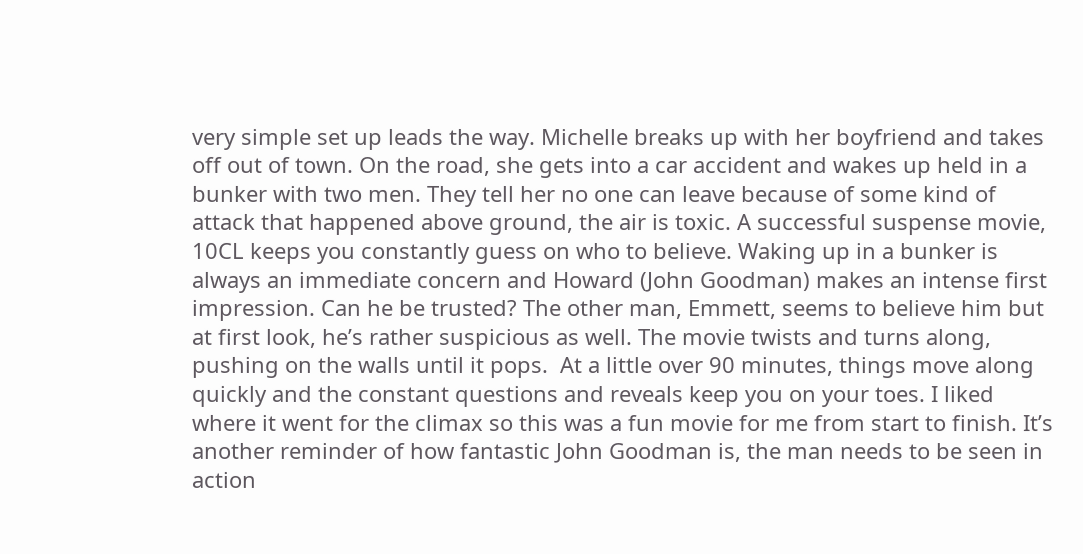very simple set up leads the way. Michelle breaks up with her boyfriend and takes off out of town. On the road, she gets into a car accident and wakes up held in a bunker with two men. They tell her no one can leave because of some kind of attack that happened above ground, the air is toxic. A successful suspense movie, 10CL keeps you constantly guess on who to believe. Waking up in a bunker is always an immediate concern and Howard (John Goodman) makes an intense first impression. Can he be trusted? The other man, Emmett, seems to believe him but at first look, he’s rather suspicious as well. The movie twists and turns along, pushing on the walls until it pops.  At a little over 90 minutes, things move along quickly and the constant questions and reveals keep you on your toes. I liked where it went for the climax so this was a fun movie for me from start to finish. It’s another reminder of how fantastic John Goodman is, the man needs to be seen in action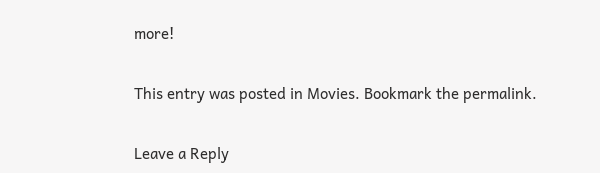more!

This entry was posted in Movies. Bookmark the permalink.

Leave a Reply